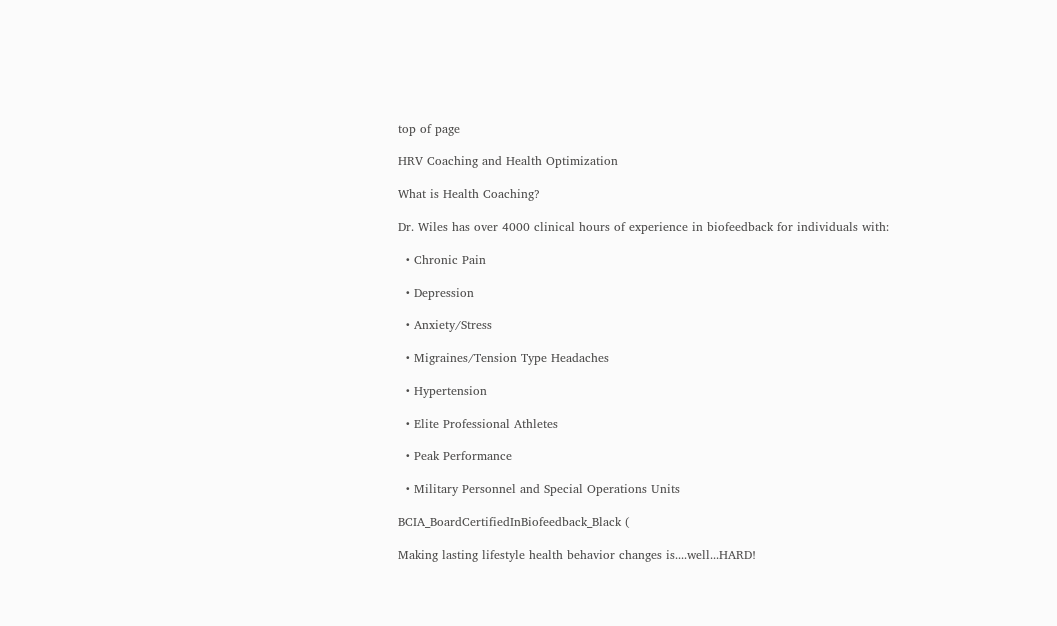top of page

HRV Coaching and Health Optimization

What is Health Coaching?

Dr. Wiles has over 4000 clinical hours of experience in biofeedback for individuals with:

  • Chronic Pain

  • Depression

  • Anxiety/Stress

  • Migraines/Tension Type Headaches

  • Hypertension

  • Elite Professional Athletes

  • Peak Performance

  • Military Personnel and Special Operations Units

BCIA_BoardCertifiedInBiofeedback_Black (

Making lasting lifestyle health behavior changes is....well...HARD!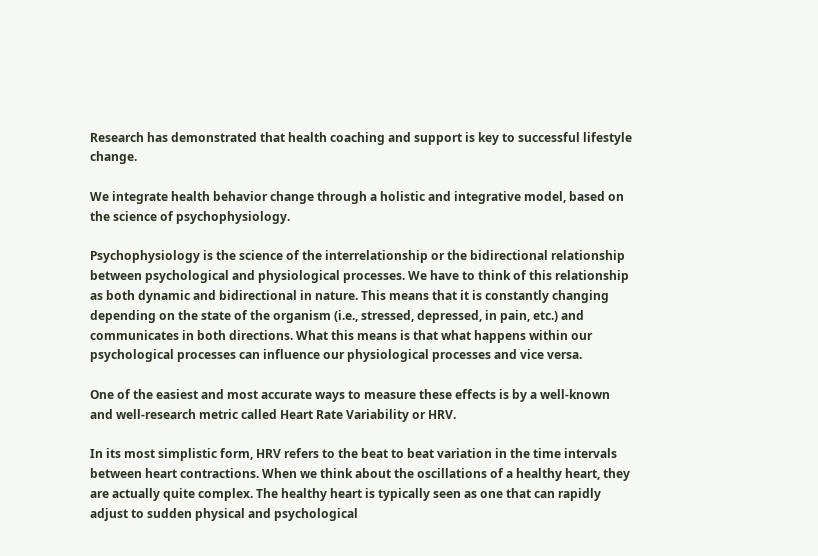Research has demonstrated that health coaching and support is key to successful lifestyle change.

We integrate health behavior change through a holistic and integrative model, based on the science of psychophysiology.

Psychophysiology is the science of the interrelationship or the bidirectional relationship between psychological and physiological processes. We have to think of this relationship as both dynamic and bidirectional in nature. This means that it is constantly changing depending on the state of the organism (i.e., stressed, depressed, in pain, etc.) and communicates in both directions. What this means is that what happens within our psychological processes can influence our physiological processes and vice versa.

One of the easiest and most accurate ways to measure these effects is by a well-known and well-research metric called Heart Rate Variability or HRV.

In its most simplistic form, HRV refers to the beat to beat variation in the time intervals between heart contractions. When we think about the oscillations of a healthy heart, they are actually quite complex. The healthy heart is typically seen as one that can rapidly adjust to sudden physical and psychological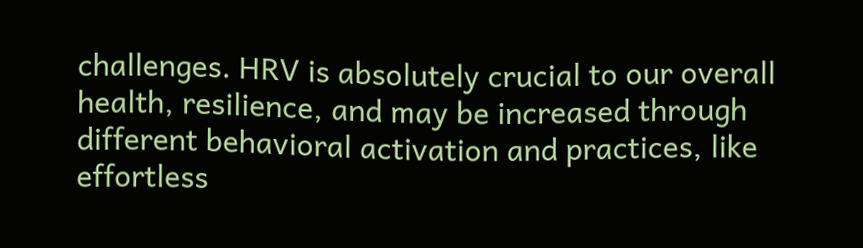challenges. HRV is absolutely crucial to our overall health, resilience, and may be increased through different behavioral activation and practices, like effortless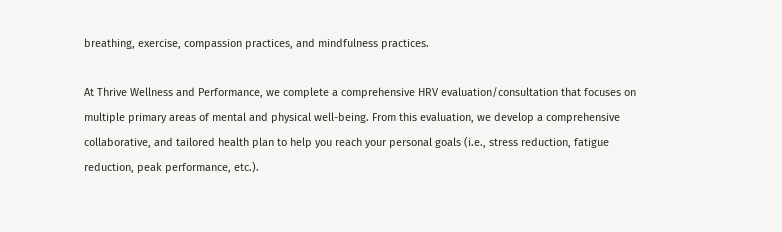breathing, exercise, compassion practices, and mindfulness practices.

At Thrive Wellness and Performance, we complete a comprehensive HRV evaluation/consultation that focuses on multiple primary areas of mental and physical well-being. From this evaluation, we develop a comprehensive  collaborative, and tailored health plan to help you reach your personal goals (i.e., stress reduction, fatigue reduction, peak performance, etc.).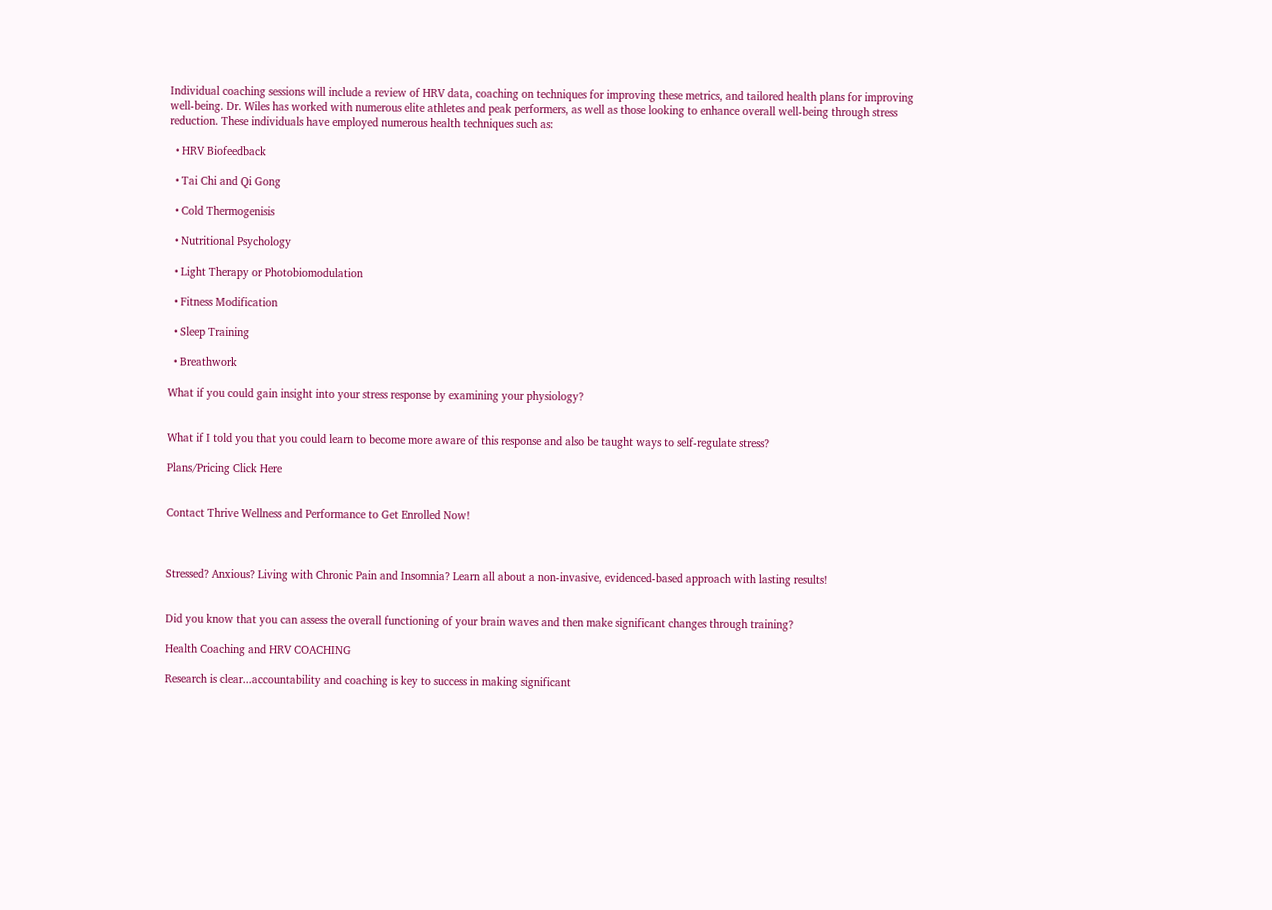Individual coaching sessions will include a review of HRV data, coaching on techniques for improving these metrics, and tailored health plans for improving well-being. Dr. Wiles has worked with numerous elite athletes and peak performers, as well as those looking to enhance overall well-being through stress reduction. These individuals have employed numerous health techniques such as:

  • HRV Biofeedback

  • Tai Chi and Qi Gong

  • Cold Thermogenisis

  • Nutritional Psychology

  • Light Therapy or Photobiomodulation

  • Fitness Modification

  • Sleep Training

  • Breathwork

What if you could gain insight into your stress response by examining your physiology?


What if I told you that you could learn to become more aware of this response and also be taught ways to self-regulate stress?

Plans/Pricing Click Here


Contact Thrive Wellness and Performance to Get Enrolled Now!



Stressed? Anxious? Living with Chronic Pain and Insomnia? Learn all about a non-invasive, evidenced-based approach with lasting results!


Did you know that you can assess the overall functioning of your brain waves and then make significant changes through training?

Health Coaching and HRV COACHING

Research is clear...accountability and coaching is key to success in making significant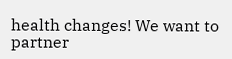health changes! We want to partner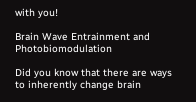with you!

Brain Wave Entrainment and Photobiomodulation

Did you know that there are ways to inherently change brain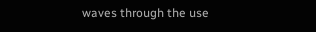waves through the use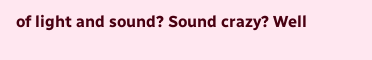of light and sound? Sound crazy? Well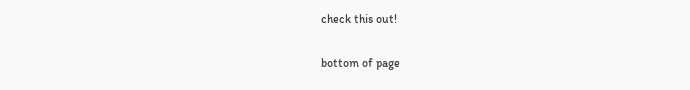check this out!

bottom of page